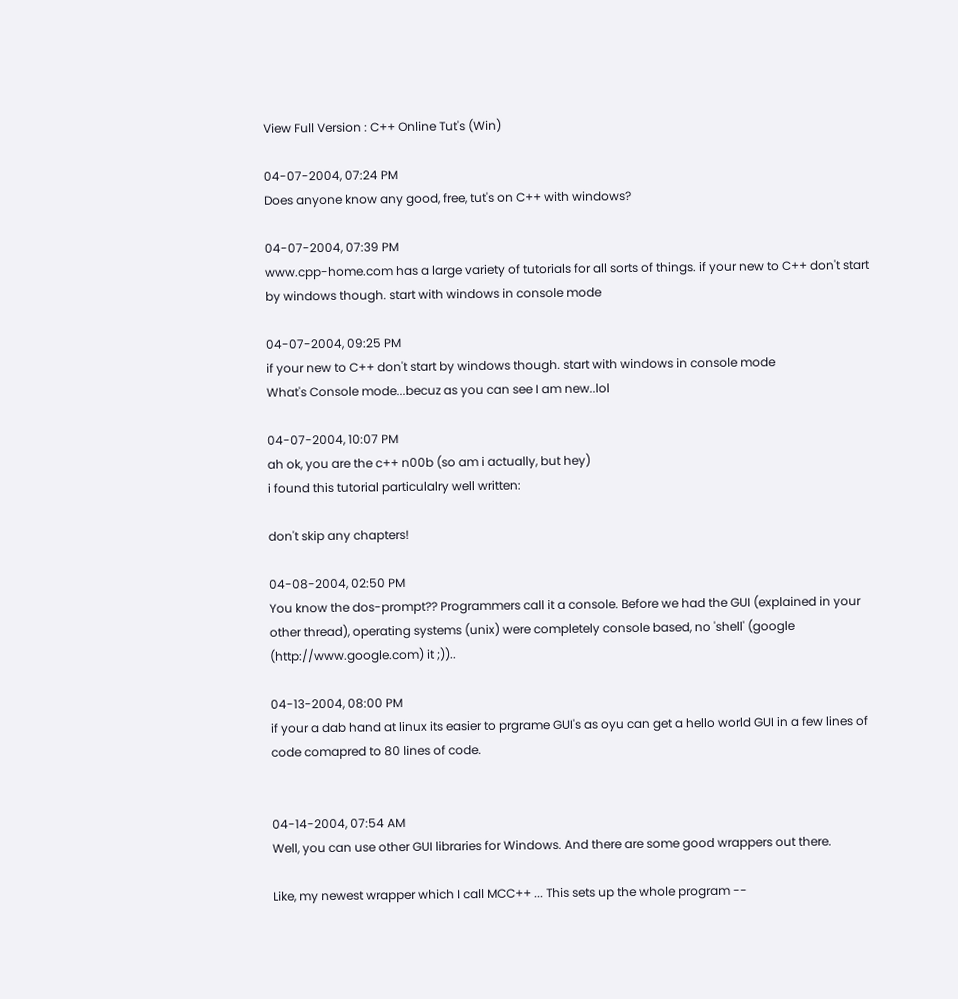View Full Version : C++ Online Tut's (Win)

04-07-2004, 07:24 PM
Does anyone know any good, free, tut's on C++ with windows?

04-07-2004, 07:39 PM
www.cpp-home.com has a large variety of tutorials for all sorts of things. if your new to C++ don't start by windows though. start with windows in console mode

04-07-2004, 09:25 PM
if your new to C++ don't start by windows though. start with windows in console mode
What's Console mode...becuz as you can see I am new..lol

04-07-2004, 10:07 PM
ah ok, you are the c++ n00b (so am i actually, but hey)
i found this tutorial particulalry well written:

don't skip any chapters!

04-08-2004, 02:50 PM
You know the dos-prompt?? Programmers call it a console. Before we had the GUI (explained in your other thread), operating systems (unix) were completely console based, no 'shell' (google (http://www.google.com) it ;))..

04-13-2004, 08:00 PM
if your a dab hand at linux its easier to prgrame GUI's as oyu can get a hello world GUI in a few lines of code comapred to 80 lines of code.


04-14-2004, 07:54 AM
Well, you can use other GUI libraries for Windows. And there are some good wrappers out there.

Like, my newest wrapper which I call MCC++ ... This sets up the whole program --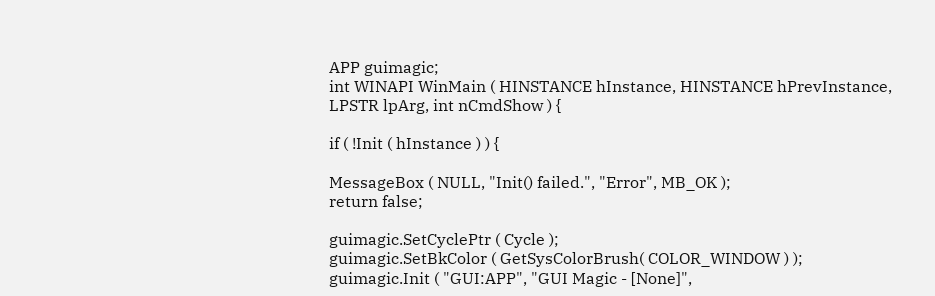APP guimagic;
int WINAPI WinMain ( HINSTANCE hInstance, HINSTANCE hPrevInstance,
LPSTR lpArg, int nCmdShow ) {

if ( !Init ( hInstance ) ) {

MessageBox ( NULL, "Init() failed.", "Error", MB_OK );
return false;

guimagic.SetCyclePtr ( Cycle );
guimagic.SetBkColor ( GetSysColorBrush( COLOR_WINDOW ) );
guimagic.Init ( "GUI:APP", "GUI Magic - [None]",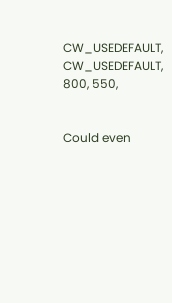CW_USEDEFAULT, CW_USEDEFAULT, 800, 550,


Could even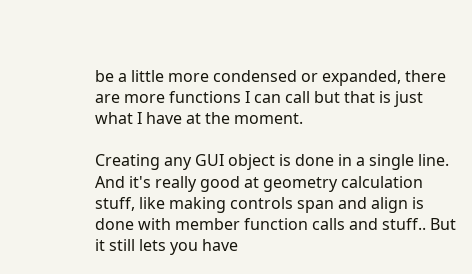be a little more condensed or expanded, there are more functions I can call but that is just what I have at the moment.

Creating any GUI object is done in a single line. And it's really good at geometry calculation stuff, like making controls span and align is done with member function calls and stuff.. But it still lets you have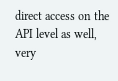direct access on the API level as well, very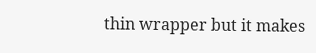thin wrapper but it makes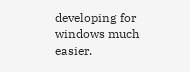developing for windows much easier.